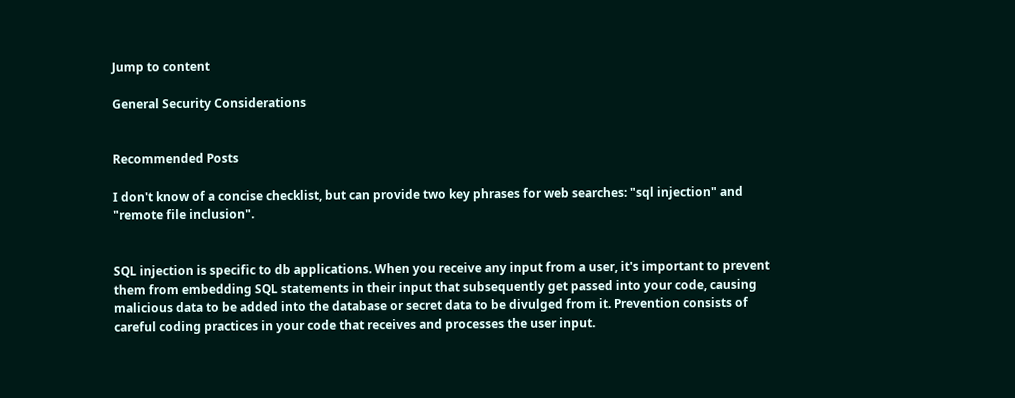Jump to content

General Security Considerations


Recommended Posts

I don't know of a concise checklist, but can provide two key phrases for web searches: "sql injection" and "remote file inclusion".


SQL injection is specific to db applications. When you receive any input from a user, it's important to prevent them from embedding SQL statements in their input that subsequently get passed into your code, causing malicious data to be added into the database or secret data to be divulged from it. Prevention consists of careful coding practices in your code that receives and processes the user input.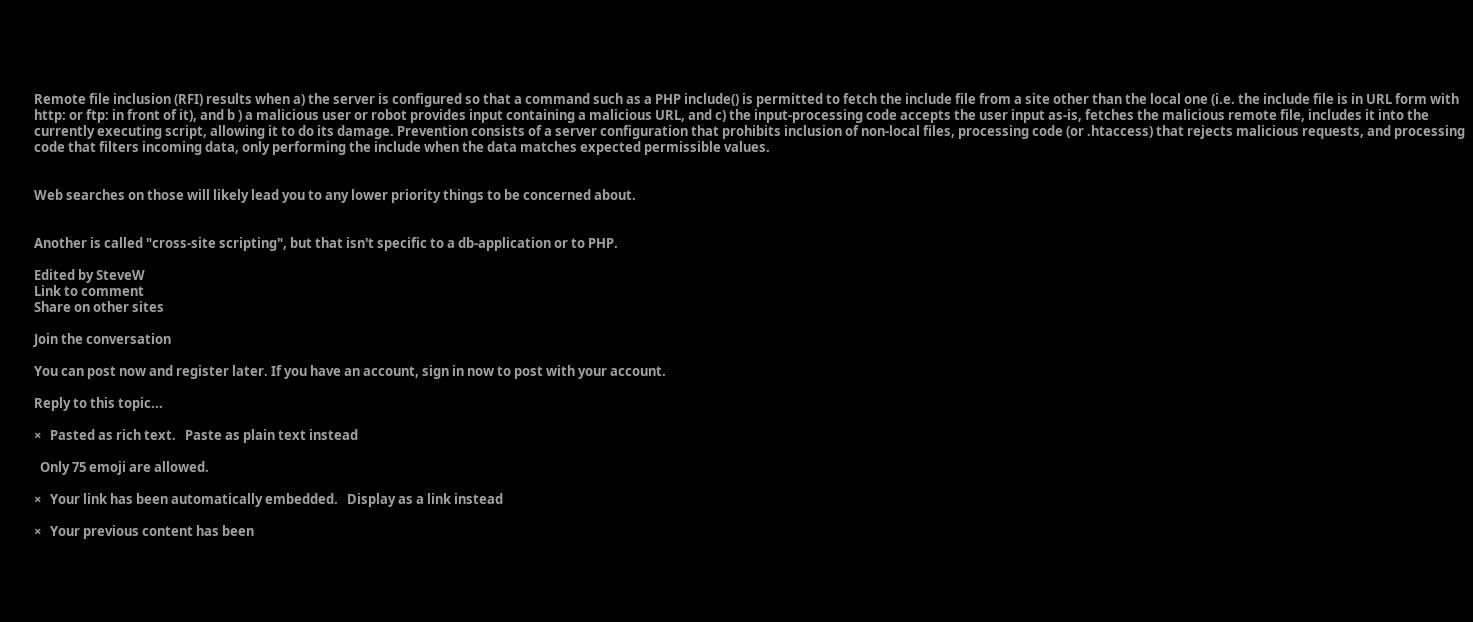Remote file inclusion (RFI) results when a) the server is configured so that a command such as a PHP include() is permitted to fetch the include file from a site other than the local one (i.e. the include file is in URL form with http: or ftp: in front of it), and b ) a malicious user or robot provides input containing a malicious URL, and c) the input-processing code accepts the user input as-is, fetches the malicious remote file, includes it into the currently executing script, allowing it to do its damage. Prevention consists of a server configuration that prohibits inclusion of non-local files, processing code (or .htaccess) that rejects malicious requests, and processing code that filters incoming data, only performing the include when the data matches expected permissible values.


Web searches on those will likely lead you to any lower priority things to be concerned about.


Another is called "cross-site scripting", but that isn't specific to a db-application or to PHP.

Edited by SteveW
Link to comment
Share on other sites

Join the conversation

You can post now and register later. If you have an account, sign in now to post with your account.

Reply to this topic...

×   Pasted as rich text.   Paste as plain text instead

  Only 75 emoji are allowed.

×   Your link has been automatically embedded.   Display as a link instead

×   Your previous content has been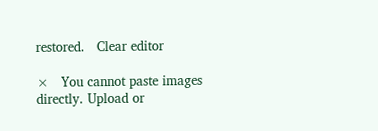restored.   Clear editor

×   You cannot paste images directly. Upload or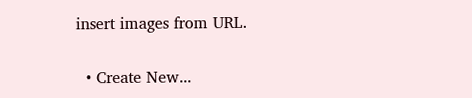insert images from URL.


  • Create New...